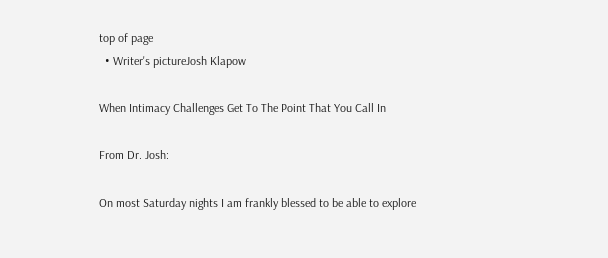top of page
  • Writer's pictureJosh Klapow

When Intimacy Challenges Get To The Point That You Call In

From Dr. Josh:

On most Saturday nights I am frankly blessed to be able to explore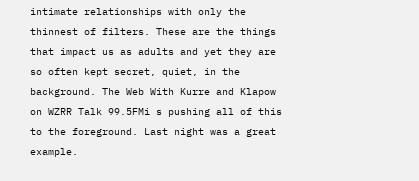intimate relationships with only the thinnest of filters. These are the things that impact us as adults and yet they are so often kept secret, quiet, in the background. The Web With Kurre and Klapow on WZRR Talk 99.5FMi s pushing all of this to the foreground. Last night was a great example.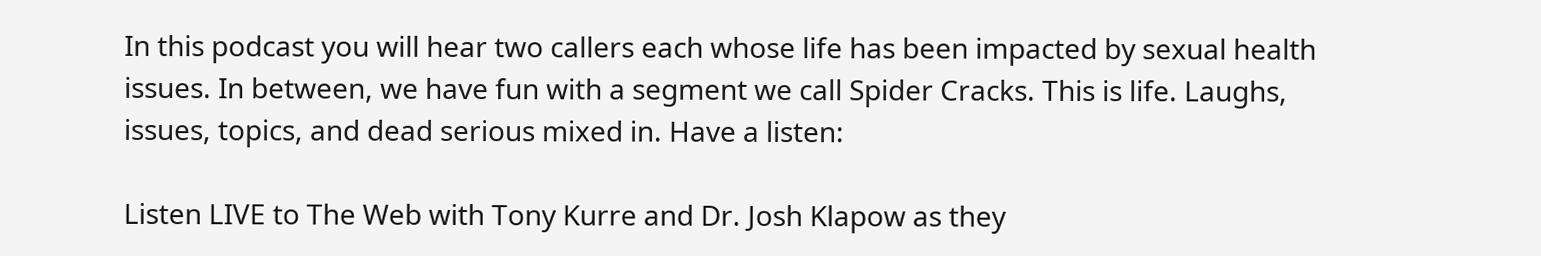In this podcast you will hear two callers each whose life has been impacted by sexual health issues. In between, we have fun with a segment we call Spider Cracks. This is life. Laughs, issues, topics, and dead serious mixed in. Have a listen:

Listen LIVE to The Web with Tony Kurre and Dr. Josh Klapow as they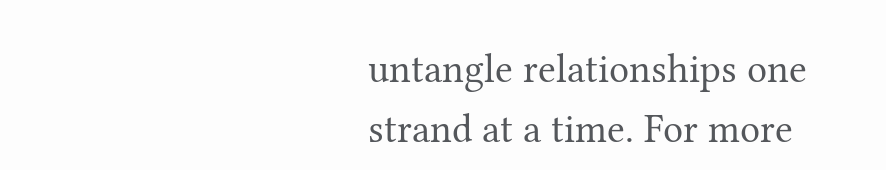untangle relationships one strand at a time. For more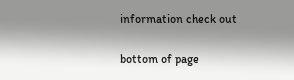information check out

bottom of page